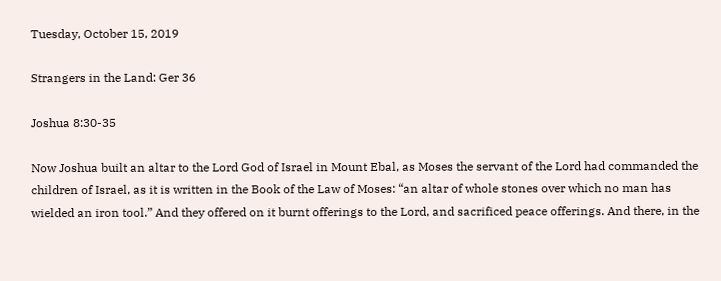Tuesday, October 15, 2019

Strangers in the Land: Ger 36

Joshua 8:30-35

Now Joshua built an altar to the Lord God of Israel in Mount Ebal, as Moses the servant of the Lord had commanded the children of Israel, as it is written in the Book of the Law of Moses: “an altar of whole stones over which no man has wielded an iron tool.” And they offered on it burnt offerings to the Lord, and sacrificed peace offerings. And there, in the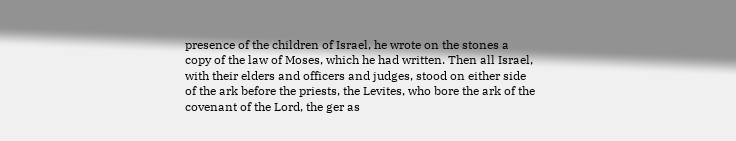presence of the children of Israel, he wrote on the stones a copy of the law of Moses, which he had written. Then all Israel, with their elders and officers and judges, stood on either side of the ark before the priests, the Levites, who bore the ark of the covenant of the Lord, the ger as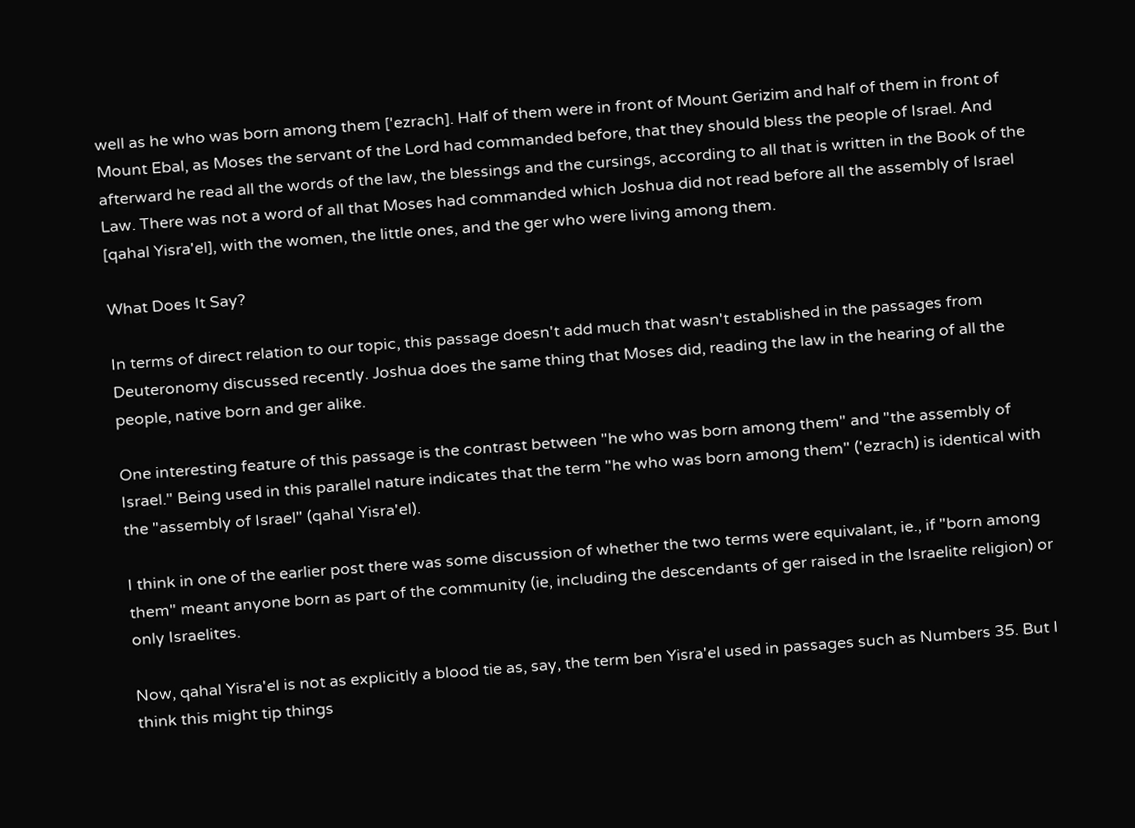well as he who was born among them ['ezrach]. Half of them were in front of Mount Gerizim and half of them in front of Mount Ebal, as Moses the servant of the Lord had commanded before, that they should bless the people of Israel. And afterward he read all the words of the law, the blessings and the cursings, according to all that is written in the Book of the Law. There was not a word of all that Moses had commanded which Joshua did not read before all the assembly of Israel [qahal Yisra'el], with the women, the little ones, and the ger who were living among them.

What Does It Say?

In terms of direct relation to our topic, this passage doesn't add much that wasn't established in the passages from Deuteronomy discussed recently. Joshua does the same thing that Moses did, reading the law in the hearing of all the people, native born and ger alike.

One interesting feature of this passage is the contrast between "he who was born among them" and "the assembly of Israel." Being used in this parallel nature indicates that the term "he who was born among them" ('ezrach) is identical with the "assembly of Israel" (qahal Yisra'el).

I think in one of the earlier post there was some discussion of whether the two terms were equivalant, ie., if "born among them" meant anyone born as part of the community (ie, including the descendants of ger raised in the Israelite religion) or only Israelites.

Now, qahal Yisra'el is not as explicitly a blood tie as, say, the term ben Yisra'el used in passages such as Numbers 35. But I think this might tip things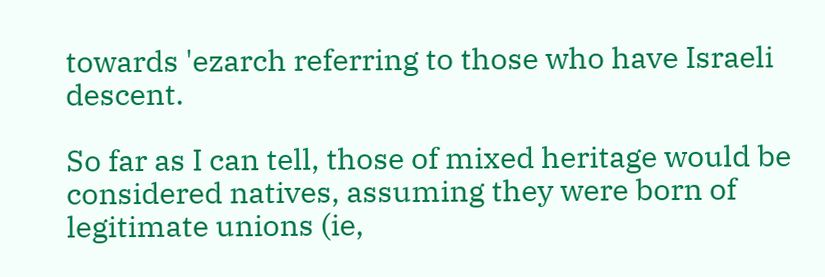towards 'ezarch referring to those who have Israeli descent.

So far as I can tell, those of mixed heritage would be considered natives, assuming they were born of legitimate unions (ie,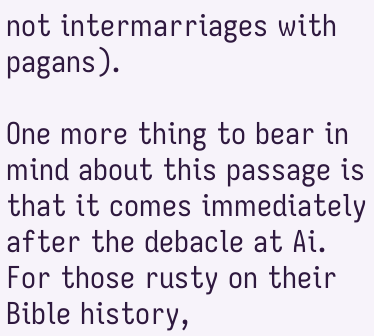not intermarriages with pagans).

One more thing to bear in mind about this passage is that it comes immediately after the debacle at Ai. For those rusty on their Bible history,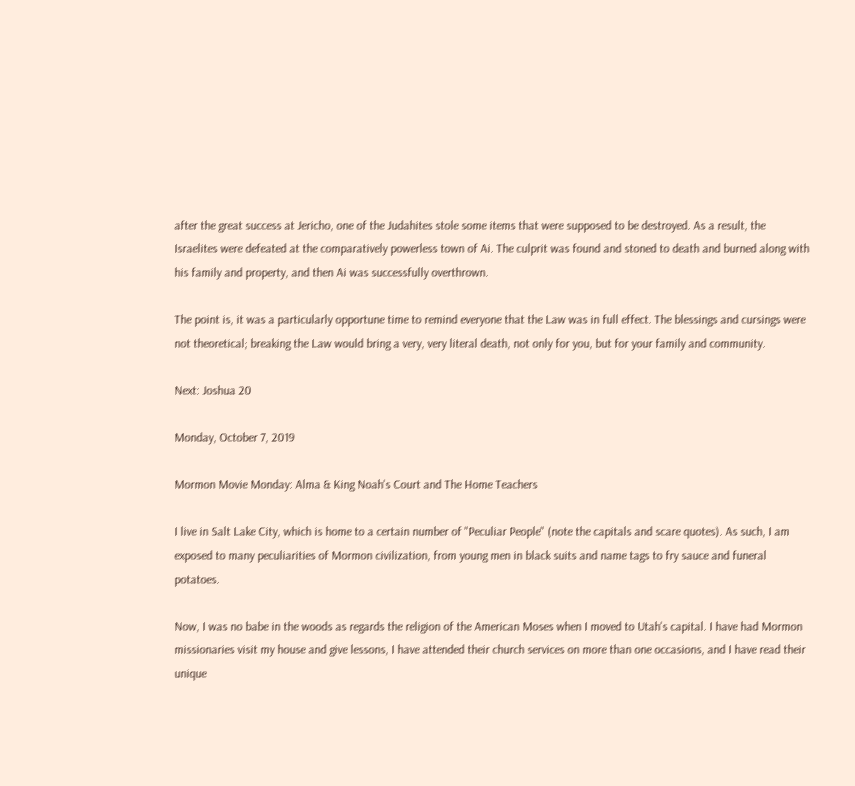after the great success at Jericho, one of the Judahites stole some items that were supposed to be destroyed. As a result, the Israelites were defeated at the comparatively powerless town of Ai. The culprit was found and stoned to death and burned along with his family and property, and then Ai was successfully overthrown.

The point is, it was a particularly opportune time to remind everyone that the Law was in full effect. The blessings and cursings were not theoretical; breaking the Law would bring a very, very literal death, not only for you, but for your family and community.

Next: Joshua 20

Monday, October 7, 2019

Mormon Movie Monday: Alma & King Noah's Court and The Home Teachers

I live in Salt Lake City, which is home to a certain number of "Peculiar People" (note the capitals and scare quotes). As such, I am exposed to many peculiarities of Mormon civilization, from young men in black suits and name tags to fry sauce and funeral potatoes.

Now, I was no babe in the woods as regards the religion of the American Moses when I moved to Utah's capital. I have had Mormon missionaries visit my house and give lessons, I have attended their church services on more than one occasions, and I have read their unique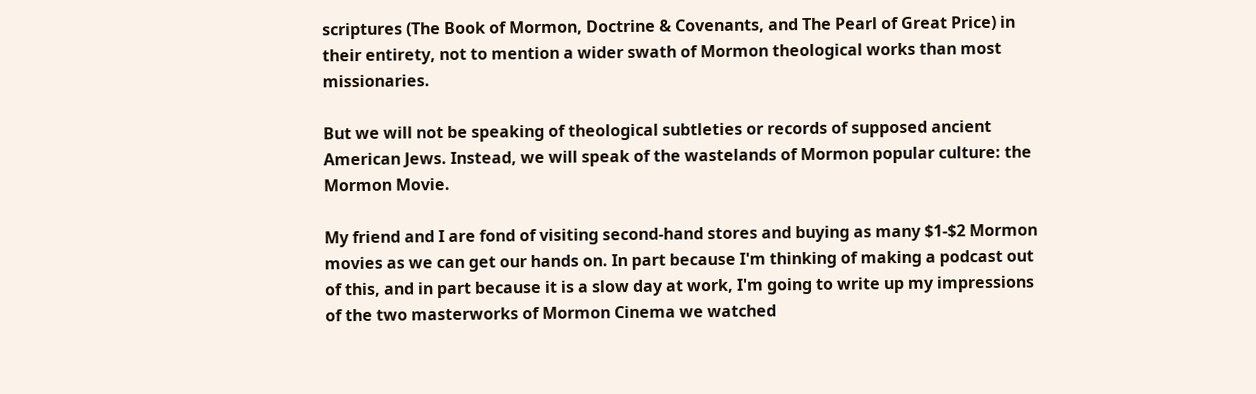scriptures (The Book of Mormon, Doctrine & Covenants, and The Pearl of Great Price) in their entirety, not to mention a wider swath of Mormon theological works than most missionaries.

But we will not be speaking of theological subtleties or records of supposed ancient American Jews. Instead, we will speak of the wastelands of Mormon popular culture: the Mormon Movie.

My friend and I are fond of visiting second-hand stores and buying as many $1-$2 Mormon movies as we can get our hands on. In part because I'm thinking of making a podcast out of this, and in part because it is a slow day at work, I'm going to write up my impressions of the two masterworks of Mormon Cinema we watched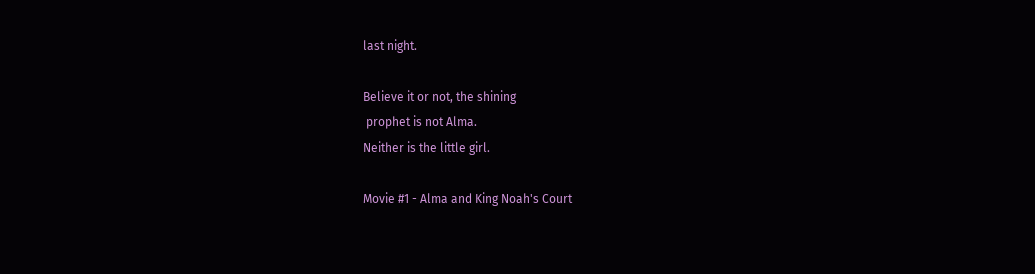last night.

Believe it or not, the shining
 prophet is not Alma.
Neither is the little girl.

Movie #1 - Alma and King Noah's Court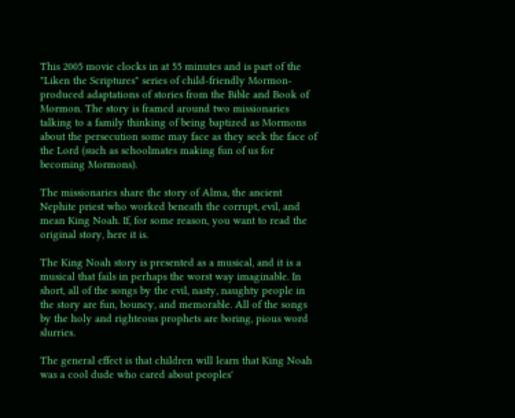This 2005 movie clocks in at 55 minutes and is part of the "Liken the Scriptures" series of child-friendly Mormon-produced adaptations of stories from the Bible and Book of Mormon. The story is framed around two missionaries talking to a family thinking of being baptized as Mormons about the persecution some may face as they seek the face of the Lord (such as schoolmates making fun of us for becoming Mormons).

The missionaries share the story of Alma, the ancient Nephite priest who worked beneath the corrupt, evil, and mean King Noah. If, for some reason, you want to read the original story, here it is.

The King Noah story is presented as a musical, and it is a musical that fails in perhaps the worst way imaginable. In short, all of the songs by the evil, nasty, naughty people in the story are fun, bouncy, and memorable. All of the songs by the holy and righteous prophets are boring, pious word slurries.

The general effect is that children will learn that King Noah was a cool dude who cared about peoples'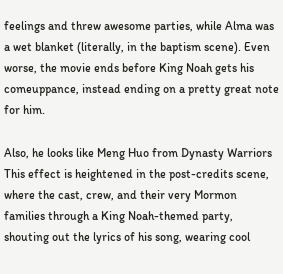feelings and threw awesome parties, while Alma was a wet blanket (literally, in the baptism scene). Even worse, the movie ends before King Noah gets his comeuppance, instead ending on a pretty great note for him.

Also, he looks like Meng Huo from Dynasty Warriors
This effect is heightened in the post-credits scene, where the cast, crew, and their very Mormon families through a King Noah-themed party, shouting out the lyrics of his song, wearing cool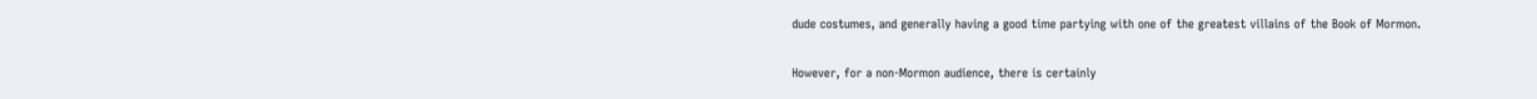dude costumes, and generally having a good time partying with one of the greatest villains of the Book of Mormon.

However, for a non-Mormon audience, there is certainly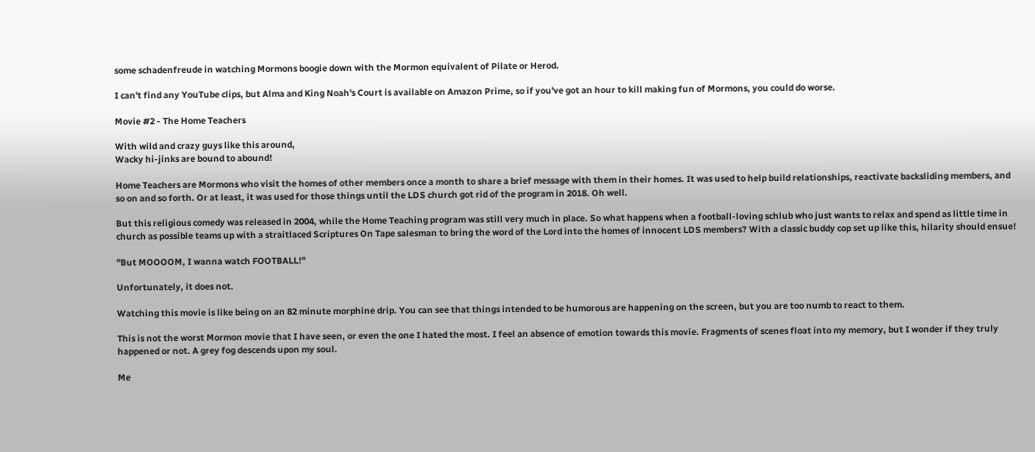some schadenfreude in watching Mormons boogie down with the Mormon equivalent of Pilate or Herod.

I can't find any YouTube clips, but Alma and King Noah's Court is available on Amazon Prime, so if you've got an hour to kill making fun of Mormons, you could do worse.

Movie #2 - The Home Teachers

With wild and crazy guys like this around,
Wacky hi-jinks are bound to abound!

Home Teachers are Mormons who visit the homes of other members once a month to share a brief message with them in their homes. It was used to help build relationships, reactivate backsliding members, and so on and so forth. Or at least, it was used for those things until the LDS church got rid of the program in 2018. Oh well.

But this religious comedy was released in 2004, while the Home Teaching program was still very much in place. So what happens when a football-loving schlub who just wants to relax and spend as little time in church as possible teams up with a straitlaced Scriptures On Tape salesman to bring the word of the Lord into the homes of innocent LDS members? With a classic buddy cop set up like this, hilarity should ensue!

"But MOOOOM, I wanna watch FOOTBALL!"

Unfortunately, it does not.

Watching this movie is like being on an 82 minute morphine drip. You can see that things intended to be humorous are happening on the screen, but you are too numb to react to them.

This is not the worst Mormon movie that I have seen, or even the one I hated the most. I feel an absence of emotion towards this movie. Fragments of scenes float into my memory, but I wonder if they truly happened or not. A grey fog descends upon my soul.

Me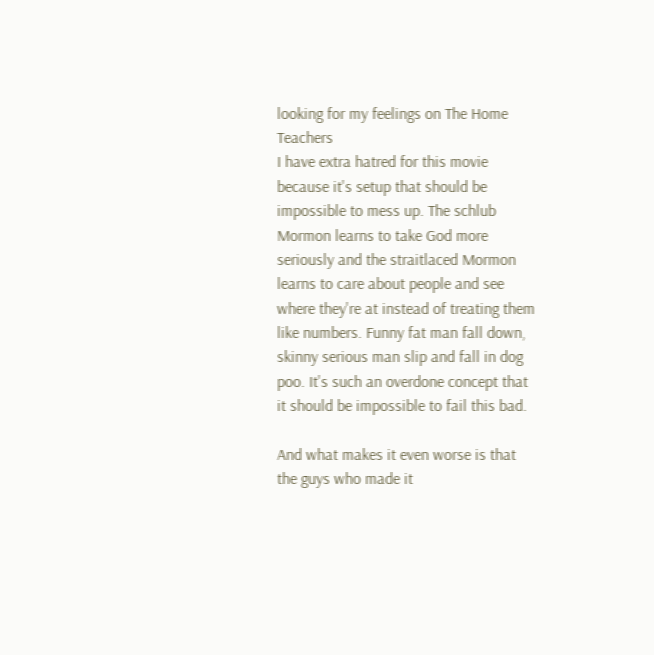looking for my feelings on The Home Teachers
I have extra hatred for this movie because it's setup that should be impossible to mess up. The schlub Mormon learns to take God more seriously and the straitlaced Mormon learns to care about people and see where they're at instead of treating them like numbers. Funny fat man fall down, skinny serious man slip and fall in dog poo. It's such an overdone concept that it should be impossible to fail this bad.

And what makes it even worse is that the guys who made it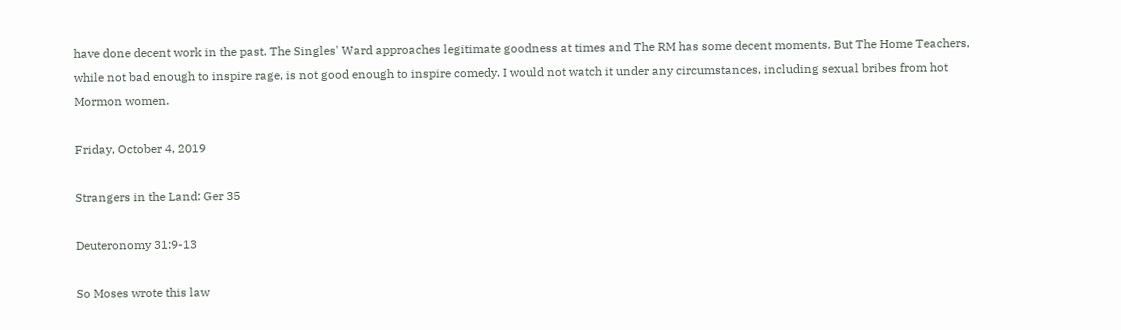have done decent work in the past. The Singles' Ward approaches legitimate goodness at times and The RM has some decent moments. But The Home Teachers, while not bad enough to inspire rage, is not good enough to inspire comedy. I would not watch it under any circumstances, including sexual bribes from hot Mormon women.

Friday, October 4, 2019

Strangers in the Land: Ger 35

Deuteronomy 31:9-13

So Moses wrote this law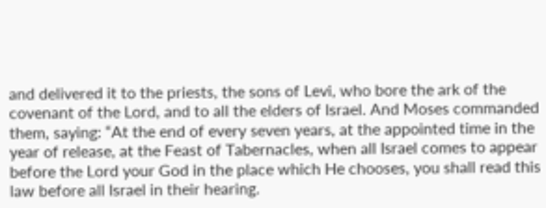and delivered it to the priests, the sons of Levi, who bore the ark of the covenant of the Lord, and to all the elders of Israel. And Moses commanded them, saying: “At the end of every seven years, at the appointed time in the year of release, at the Feast of Tabernacles, when all Israel comes to appear before the Lord your God in the place which He chooses, you shall read this law before all Israel in their hearing.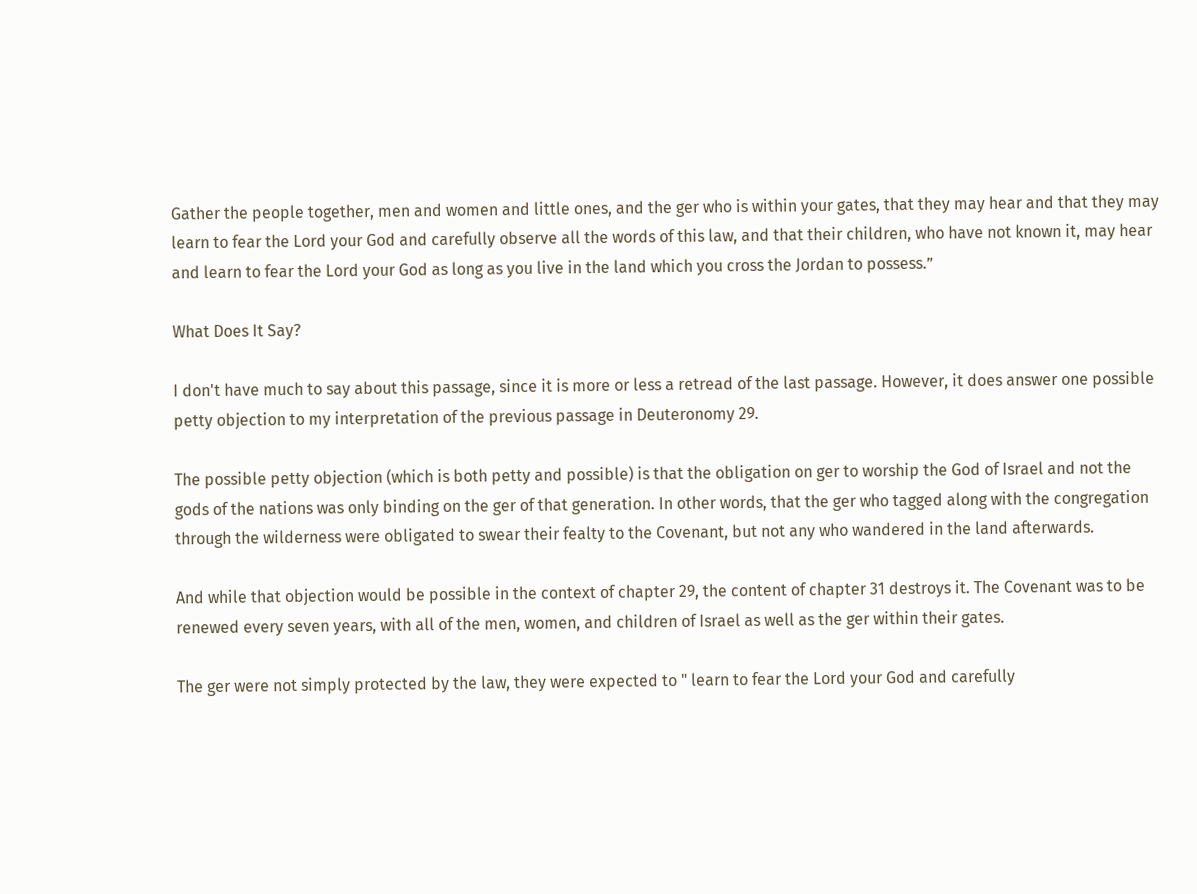Gather the people together, men and women and little ones, and the ger who is within your gates, that they may hear and that they may learn to fear the Lord your God and carefully observe all the words of this law, and that their children, who have not known it, may hear and learn to fear the Lord your God as long as you live in the land which you cross the Jordan to possess.”

What Does It Say?

I don't have much to say about this passage, since it is more or less a retread of the last passage. However, it does answer one possible petty objection to my interpretation of the previous passage in Deuteronomy 29.

The possible petty objection (which is both petty and possible) is that the obligation on ger to worship the God of Israel and not the gods of the nations was only binding on the ger of that generation. In other words, that the ger who tagged along with the congregation through the wilderness were obligated to swear their fealty to the Covenant, but not any who wandered in the land afterwards.

And while that objection would be possible in the context of chapter 29, the content of chapter 31 destroys it. The Covenant was to be renewed every seven years, with all of the men, women, and children of Israel as well as the ger within their gates.

The ger were not simply protected by the law, they were expected to " learn to fear the Lord your God and carefully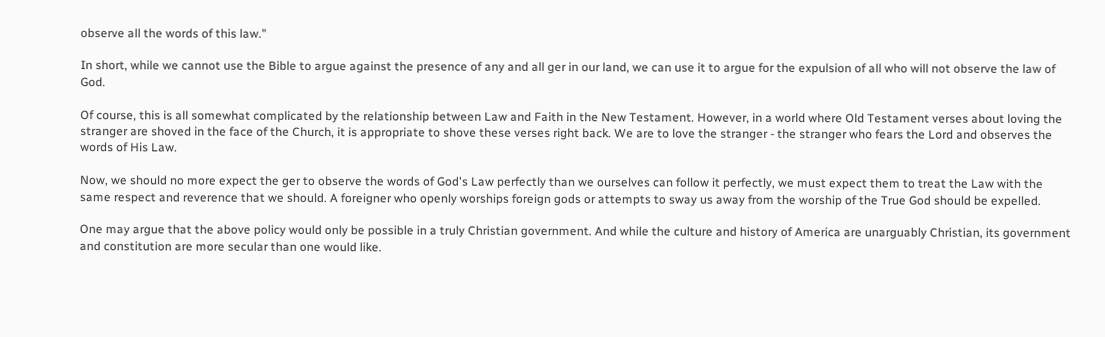observe all the words of this law."

In short, while we cannot use the Bible to argue against the presence of any and all ger in our land, we can use it to argue for the expulsion of all who will not observe the law of God.

Of course, this is all somewhat complicated by the relationship between Law and Faith in the New Testament. However, in a world where Old Testament verses about loving the stranger are shoved in the face of the Church, it is appropriate to shove these verses right back. We are to love the stranger - the stranger who fears the Lord and observes the words of His Law.

Now, we should no more expect the ger to observe the words of God's Law perfectly than we ourselves can follow it perfectly, we must expect them to treat the Law with the same respect and reverence that we should. A foreigner who openly worships foreign gods or attempts to sway us away from the worship of the True God should be expelled.

One may argue that the above policy would only be possible in a truly Christian government. And while the culture and history of America are unarguably Christian, its government and constitution are more secular than one would like.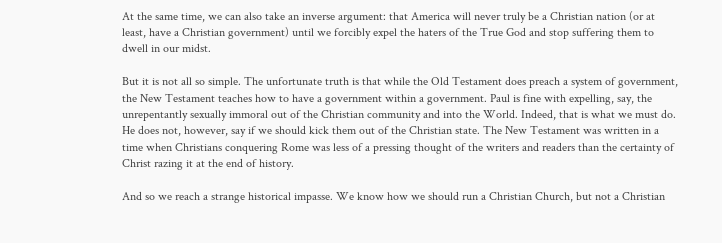At the same time, we can also take an inverse argument: that America will never truly be a Christian nation (or at least, have a Christian government) until we forcibly expel the haters of the True God and stop suffering them to dwell in our midst.

But it is not all so simple. The unfortunate truth is that while the Old Testament does preach a system of government, the New Testament teaches how to have a government within a government. Paul is fine with expelling, say, the unrepentantly sexually immoral out of the Christian community and into the World. Indeed, that is what we must do. He does not, however, say if we should kick them out of the Christian state. The New Testament was written in a time when Christians conquering Rome was less of a pressing thought of the writers and readers than the certainty of Christ razing it at the end of history.

And so we reach a strange historical impasse. We know how we should run a Christian Church, but not a Christian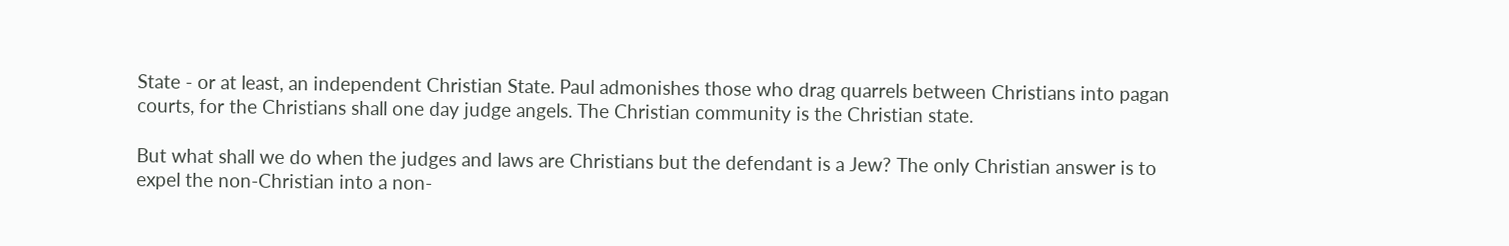State - or at least, an independent Christian State. Paul admonishes those who drag quarrels between Christians into pagan courts, for the Christians shall one day judge angels. The Christian community is the Christian state.

But what shall we do when the judges and laws are Christians but the defendant is a Jew? The only Christian answer is to expel the non-Christian into a non-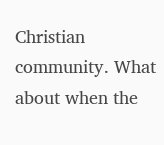Christian community. What about when the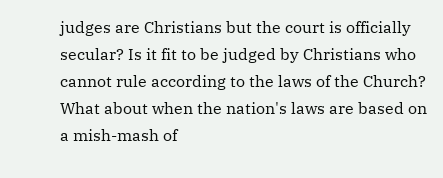judges are Christians but the court is officially secular? Is it fit to be judged by Christians who cannot rule according to the laws of the Church? What about when the nation's laws are based on a mish-mash of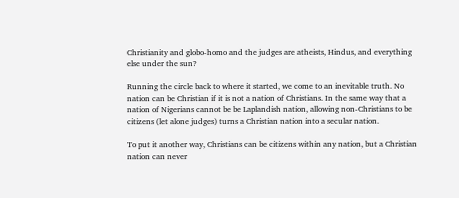Christianity and globo-homo and the judges are atheists, Hindus, and everything else under the sun?

Running the circle back to where it started, we come to an inevitable truth. No nation can be Christian if it is not a nation of Christians. In the same way that a nation of Nigerians cannot be be Laplandish nation, allowing non-Christians to be citizens (let alone judges) turns a Christian nation into a secular nation.

To put it another way, Christians can be citizens within any nation, but a Christian nation can never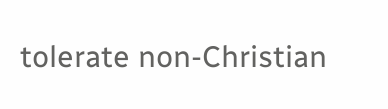tolerate non-Christian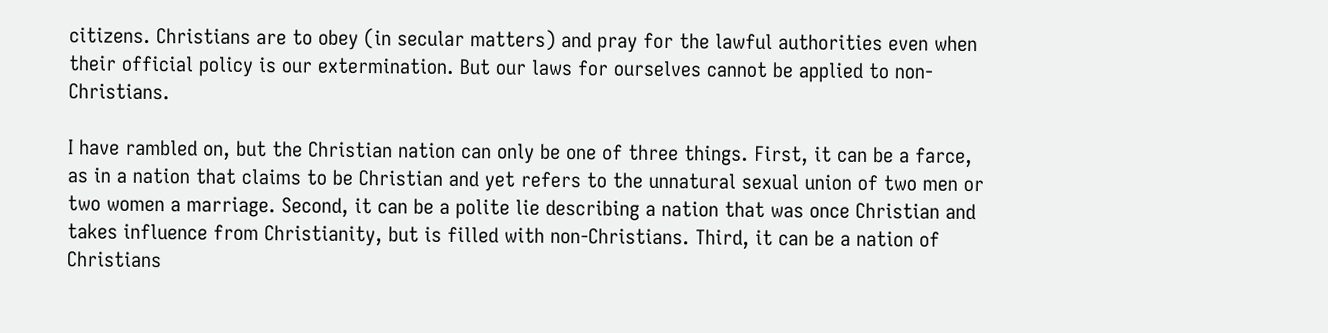citizens. Christians are to obey (in secular matters) and pray for the lawful authorities even when their official policy is our extermination. But our laws for ourselves cannot be applied to non-Christians.

I have rambled on, but the Christian nation can only be one of three things. First, it can be a farce, as in a nation that claims to be Christian and yet refers to the unnatural sexual union of two men or two women a marriage. Second, it can be a polite lie describing a nation that was once Christian and takes influence from Christianity, but is filled with non-Christians. Third, it can be a nation of Christians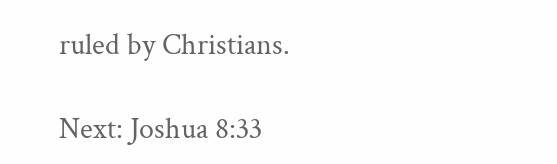ruled by Christians.

Next: Joshua 8:33